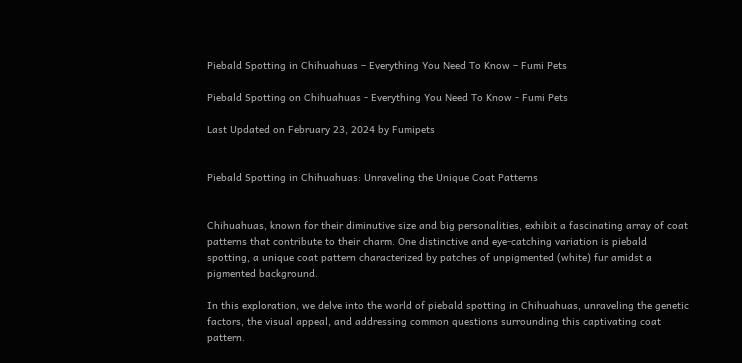Piebald Spotting in Chihuahuas – Everything You Need To Know – Fumi Pets

Piebald Spotting on Chihuahuas - Everything You Need To Know - Fumi Pets

Last Updated on February 23, 2024 by Fumipets


Piebald Spotting in Chihuahuas: Unraveling the Unique Coat Patterns


Chihuahuas, known for their diminutive size and big personalities, exhibit a fascinating array of coat patterns that contribute to their charm. One distinctive and eye-catching variation is piebald spotting, a unique coat pattern characterized by patches of unpigmented (white) fur amidst a pigmented background.

In this exploration, we delve into the world of piebald spotting in Chihuahuas, unraveling the genetic factors, the visual appeal, and addressing common questions surrounding this captivating coat pattern.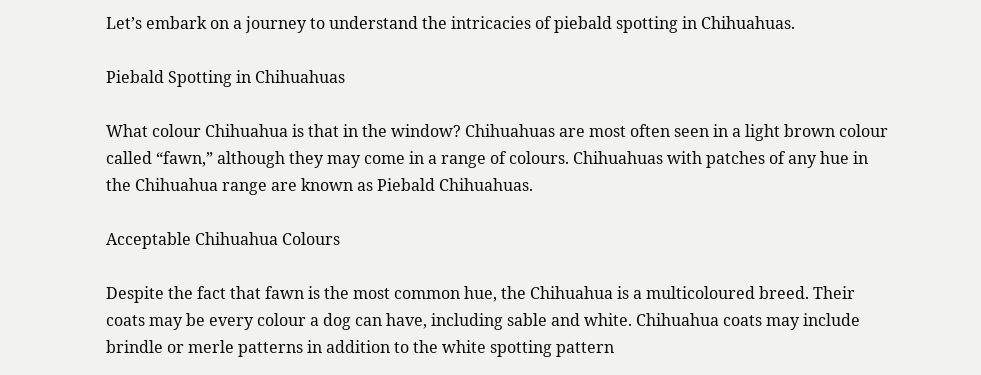Let’s embark on a journey to understand the intricacies of piebald spotting in Chihuahuas.

Piebald Spotting in Chihuahuas

What colour Chihuahua is that in the window? Chihuahuas are most often seen in a light brown colour called “fawn,” although they may come in a range of colours. Chihuahuas with patches of any hue in the Chihuahua range are known as Piebald Chihuahuas.

Acceptable Chihuahua Colours

Despite the fact that fawn is the most common hue, the Chihuahua is a multicoloured breed. Their coats may be every colour a dog can have, including sable and white. Chihuahua coats may include brindle or merle patterns in addition to the white spotting pattern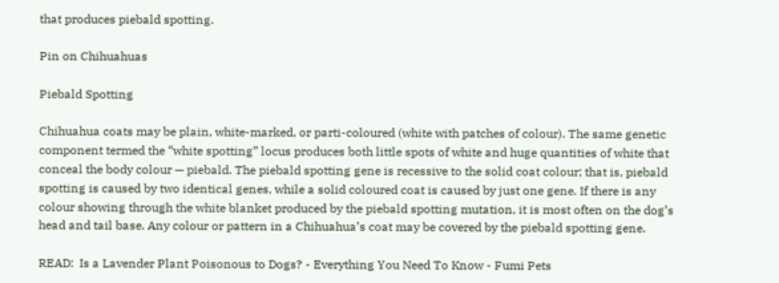that produces piebald spotting.

Pin on Chihuahuas

Piebald Spotting

Chihuahua coats may be plain, white-marked, or parti-coloured (white with patches of colour). The same genetic component termed the “white spotting” locus produces both little spots of white and huge quantities of white that conceal the body colour — piebald. The piebald spotting gene is recessive to the solid coat colour; that is, piebald spotting is caused by two identical genes, while a solid coloured coat is caused by just one gene. If there is any colour showing through the white blanket produced by the piebald spotting mutation, it is most often on the dog’s head and tail base. Any colour or pattern in a Chihuahua’s coat may be covered by the piebald spotting gene.

READ:  Is a Lavender Plant Poisonous to Dogs? - Everything You Need To Know - Fumi Pets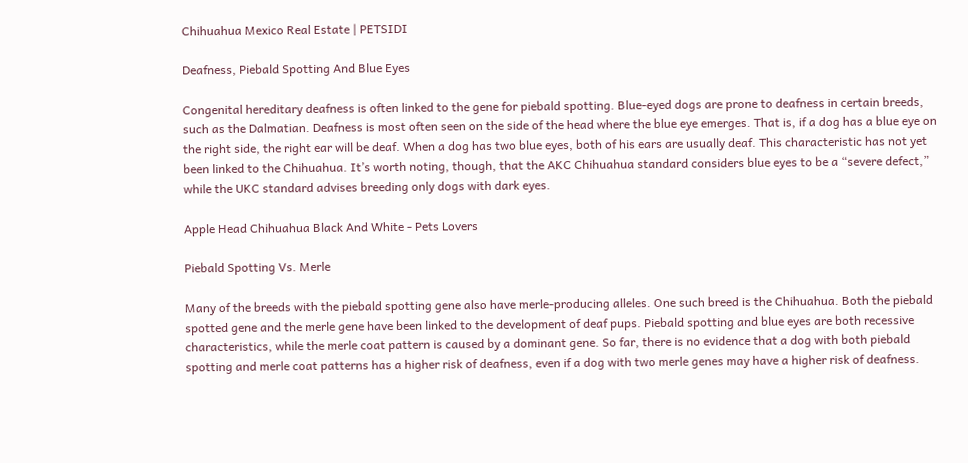Chihuahua Mexico Real Estate | PETSIDI

Deafness, Piebald Spotting And Blue Eyes

Congenital hereditary deafness is often linked to the gene for piebald spotting. Blue-eyed dogs are prone to deafness in certain breeds, such as the Dalmatian. Deafness is most often seen on the side of the head where the blue eye emerges. That is, if a dog has a blue eye on the right side, the right ear will be deaf. When a dog has two blue eyes, both of his ears are usually deaf. This characteristic has not yet been linked to the Chihuahua. It’s worth noting, though, that the AKC Chihuahua standard considers blue eyes to be a “severe defect,” while the UKC standard advises breeding only dogs with dark eyes.

Apple Head Chihuahua Black And White - Pets Lovers

Piebald Spotting Vs. Merle

Many of the breeds with the piebald spotting gene also have merle-producing alleles. One such breed is the Chihuahua. Both the piebald spotted gene and the merle gene have been linked to the development of deaf pups. Piebald spotting and blue eyes are both recessive characteristics, while the merle coat pattern is caused by a dominant gene. So far, there is no evidence that a dog with both piebald spotting and merle coat patterns has a higher risk of deafness, even if a dog with two merle genes may have a higher risk of deafness.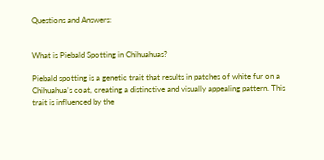Questions and Answers:


What is Piebald Spotting in Chihuahuas?

Piebald spotting is a genetic trait that results in patches of white fur on a Chihuahua’s coat, creating a distinctive and visually appealing pattern. This trait is influenced by the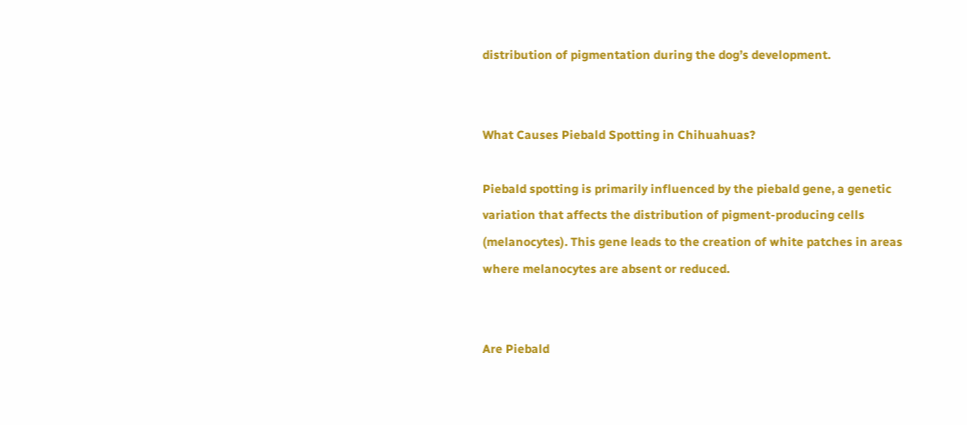distribution of pigmentation during the dog’s development.


What Causes Piebald Spotting in Chihuahuas?

Piebald spotting is primarily influenced by the piebald gene, a genetic variation that affects the distribution of pigment-producing cells (melanocytes). This gene leads to the creation of white patches in areas where melanocytes are absent or reduced.


Are Piebald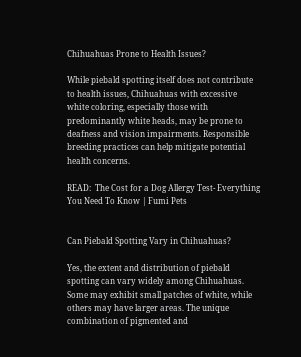Chihuahuas Prone to Health Issues?

While piebald spotting itself does not contribute to health issues, Chihuahuas with excessive white coloring, especially those with predominantly white heads, may be prone to deafness and vision impairments. Responsible breeding practices can help mitigate potential health concerns.

READ:  The Cost for a Dog Allergy Test- Everything You Need To Know | Fumi Pets


Can Piebald Spotting Vary in Chihuahuas?

Yes, the extent and distribution of piebald spotting can vary widely among Chihuahuas. Some may exhibit small patches of white, while others may have larger areas. The unique combination of pigmented and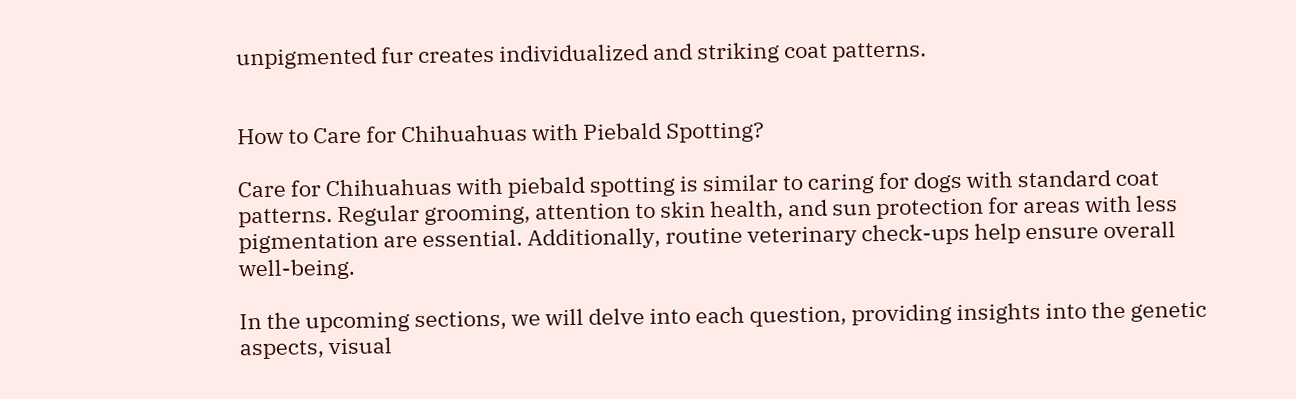unpigmented fur creates individualized and striking coat patterns.


How to Care for Chihuahuas with Piebald Spotting?

Care for Chihuahuas with piebald spotting is similar to caring for dogs with standard coat patterns. Regular grooming, attention to skin health, and sun protection for areas with less pigmentation are essential. Additionally, routine veterinary check-ups help ensure overall well-being.

In the upcoming sections, we will delve into each question, providing insights into the genetic aspects, visual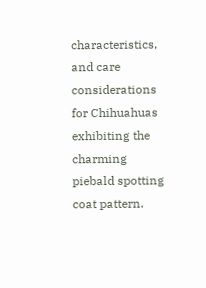characteristics, and care considerations for Chihuahuas exhibiting the charming piebald spotting coat pattern.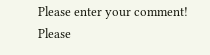Please enter your comment!
Please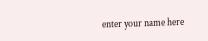enter your name here